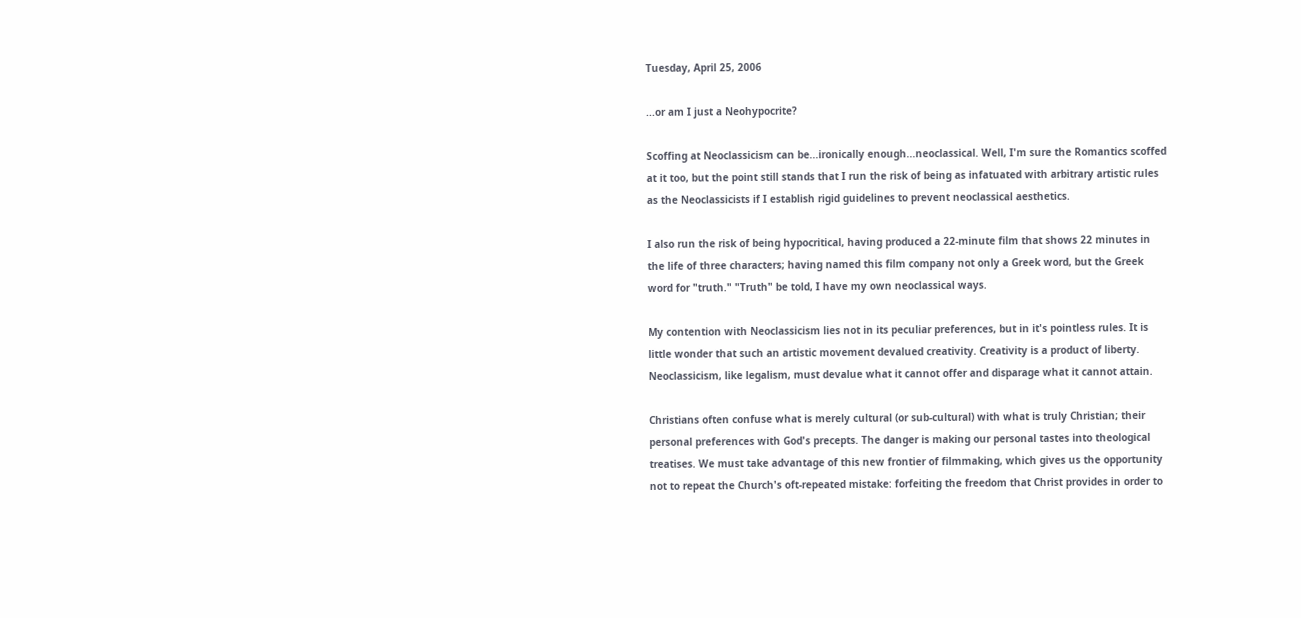Tuesday, April 25, 2006

...or am I just a Neohypocrite?

Scoffing at Neoclassicism can be...ironically enough...neoclassical. Well, I'm sure the Romantics scoffed at it too, but the point still stands that I run the risk of being as infatuated with arbitrary artistic rules as the Neoclassicists if I establish rigid guidelines to prevent neoclassical aesthetics.

I also run the risk of being hypocritical, having produced a 22-minute film that shows 22 minutes in the life of three characters; having named this film company not only a Greek word, but the Greek word for "truth." "Truth" be told, I have my own neoclassical ways.

My contention with Neoclassicism lies not in its peculiar preferences, but in it's pointless rules. It is little wonder that such an artistic movement devalued creativity. Creativity is a product of liberty. Neoclassicism, like legalism, must devalue what it cannot offer and disparage what it cannot attain.

Christians often confuse what is merely cultural (or sub-cultural) with what is truly Christian; their personal preferences with God's precepts. The danger is making our personal tastes into theological treatises. We must take advantage of this new frontier of filmmaking, which gives us the opportunity not to repeat the Church's oft-repeated mistake: forfeiting the freedom that Christ provides in order to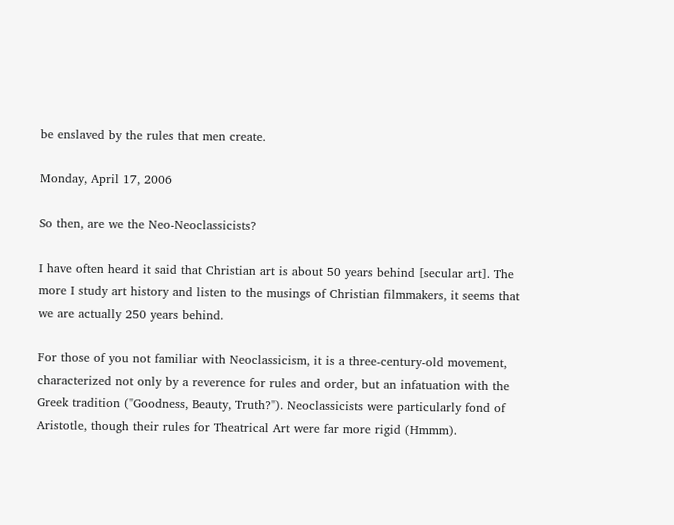be enslaved by the rules that men create.

Monday, April 17, 2006

So then, are we the Neo-Neoclassicists?

I have often heard it said that Christian art is about 50 years behind [secular art]. The more I study art history and listen to the musings of Christian filmmakers, it seems that we are actually 250 years behind.

For those of you not familiar with Neoclassicism, it is a three-century-old movement, characterized not only by a reverence for rules and order, but an infatuation with the Greek tradition ("Goodness, Beauty, Truth?"). Neoclassicists were particularly fond of Aristotle, though their rules for Theatrical Art were far more rigid (Hmmm).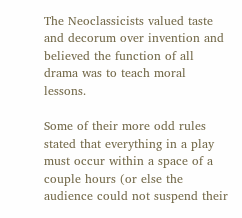The Neoclassicists valued taste and decorum over invention and believed the function of all drama was to teach moral lessons.

Some of their more odd rules stated that everything in a play must occur within a space of a couple hours (or else the audience could not suspend their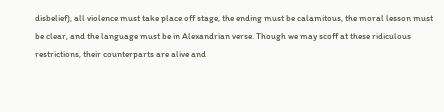disbelief), all violence must take place off stage, the ending must be calamitous, the moral lesson must be clear, and the language must be in Alexandrian verse. Though we may scoff at these ridiculous restrictions, their counterparts are alive and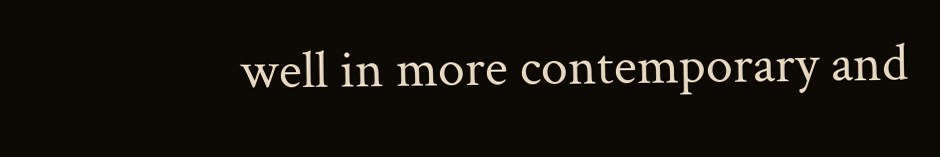well in more contemporary and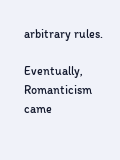arbitrary rules.

Eventually, Romanticism came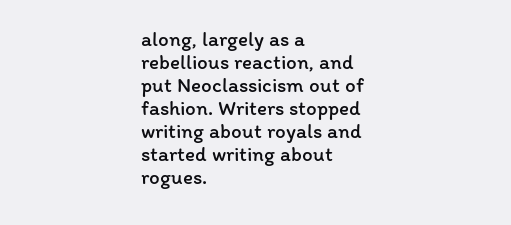along, largely as a rebellious reaction, and put Neoclassicism out of fashion. Writers stopped writing about royals and started writing about rogues.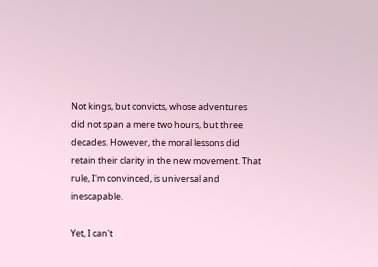Not kings, but convicts, whose adventures did not span a mere two hours, but three decades. However, the moral lessons did retain their clarity in the new movement. That rule, I'm convinced, is universal and inescapable.

Yet, I can't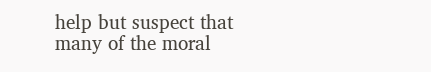help but suspect that many of the moral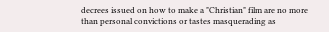decrees issued on how to make a "Christian" film are no more than personal convictions or tastes masquerading as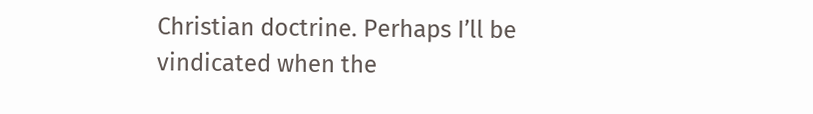Christian doctrine. Perhaps I’ll be vindicated when the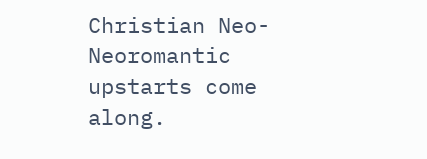Christian Neo-Neoromantic upstarts come along.